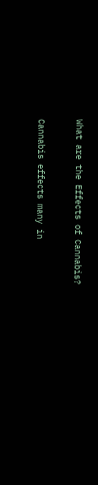What are the Effects of Cannabis?

Cannabis effects many in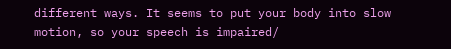different ways. It seems to put your body into slow motion, so your speech is impaired/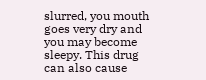slurred, you mouth goes very dry and you may become sleepy. This drug can also cause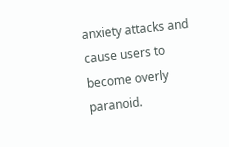anxiety attacks and cause users to become overly paranoid.